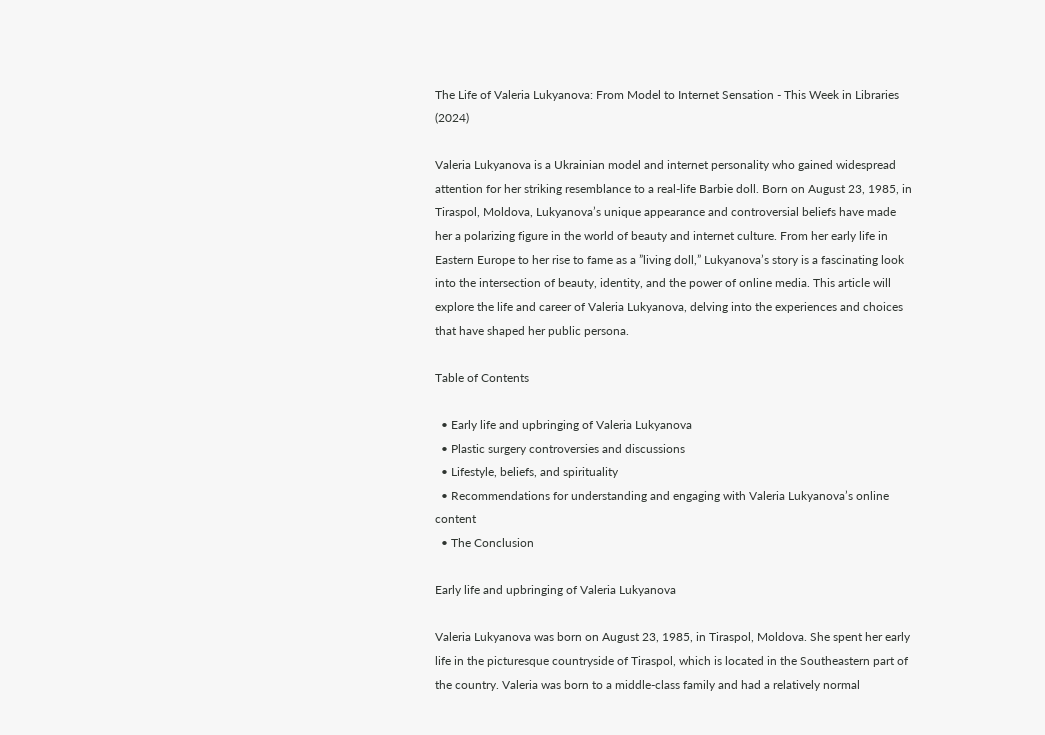The Life of Valeria Lukyanova: From Model to Internet Sensation - This Week in Libraries (2024)

Valeria Lukyanova is a Ukrainian model and internet personality who gained widespread attention for her striking resemblance to a real-life Barbie doll. Born on August 23, 1985, in Tiraspol, Moldova, Lukyanova’s unique appearance and controversial beliefs have made her a polarizing figure in the world of beauty and internet culture. From her early life in Eastern Europe to her rise to fame as a ”living doll,” Lukyanova’s story is a fascinating look into the intersection of beauty, identity, and the power of online media. This article will explore the life and career of Valeria Lukyanova, delving into the experiences and choices that have shaped her public persona.

Table of Contents

  • Early life and upbringing of Valeria Lukyanova
  • Plastic surgery controversies and discussions
  • Lifestyle, beliefs, and spirituality
  • Recommendations for understanding and engaging with Valeria Lukyanova’s online content
  • The Conclusion

Early life and upbringing of Valeria Lukyanova

Valeria Lukyanova was born on August 23, 1985, in Tiraspol, Moldova. She spent her early life in the picturesque countryside of Tiraspol, which is located in the Southeastern part of the country. Valeria was born to a middle-class family and had a relatively normal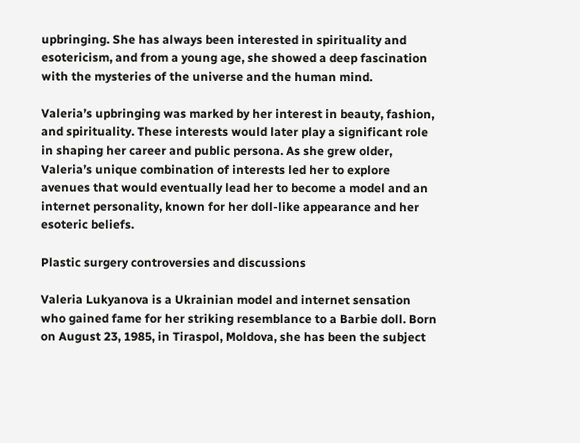upbringing. She has always been interested in spirituality and esotericism, and from a young age, she showed a deep fascination with the mysteries of the universe and the human mind.

Valeria’s upbringing was marked by her interest in beauty, fashion, and spirituality. These interests would later play a significant role in shaping her career and public persona. As she grew older, Valeria’s unique combination of interests led her to explore avenues that would eventually lead her to become a model and an internet personality, known for her doll-like appearance and her esoteric beliefs.

Plastic surgery controversies and discussions

Valeria Lukyanova is a Ukrainian model and internet sensation who gained fame for her striking resemblance to a Barbie doll. Born on August 23, 1985, in Tiraspol, Moldova, she has been the subject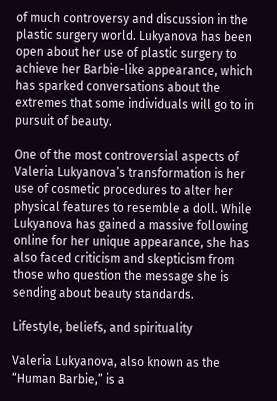of much controversy and discussion in the plastic surgery world. Lukyanova has been open about her use of plastic surgery to achieve her Barbie-like appearance, which has sparked conversations about the extremes that some individuals will go to in pursuit of beauty.

One of the most controversial aspects of Valeria Lukyanova’s transformation is her use of cosmetic procedures to alter her physical features to resemble a doll. While Lukyanova has gained a massive following online for her unique appearance, she has also faced criticism and skepticism from those who question the message she is sending about beauty standards.

Lifestyle, beliefs, and spirituality

Valeria Lukyanova, also known as the “Human Barbie,” is a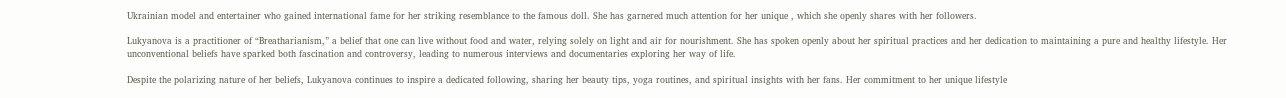Ukrainian model and entertainer who gained international fame for her striking resemblance to the famous doll. She has garnered much attention for her unique , which she openly shares with her followers.

Lukyanova is a practitioner of “Breatharianism,” a belief that one can live without food and water, relying solely on light and air for nourishment. She has spoken openly about her spiritual practices and her dedication to maintaining a pure and healthy lifestyle. Her unconventional beliefs have sparked both fascination and controversy, leading to numerous interviews and documentaries exploring her way of life.

Despite the polarizing nature of her beliefs, Lukyanova continues to inspire a dedicated following, sharing her beauty tips, yoga routines, and spiritual insights with her fans. Her commitment to her unique lifestyle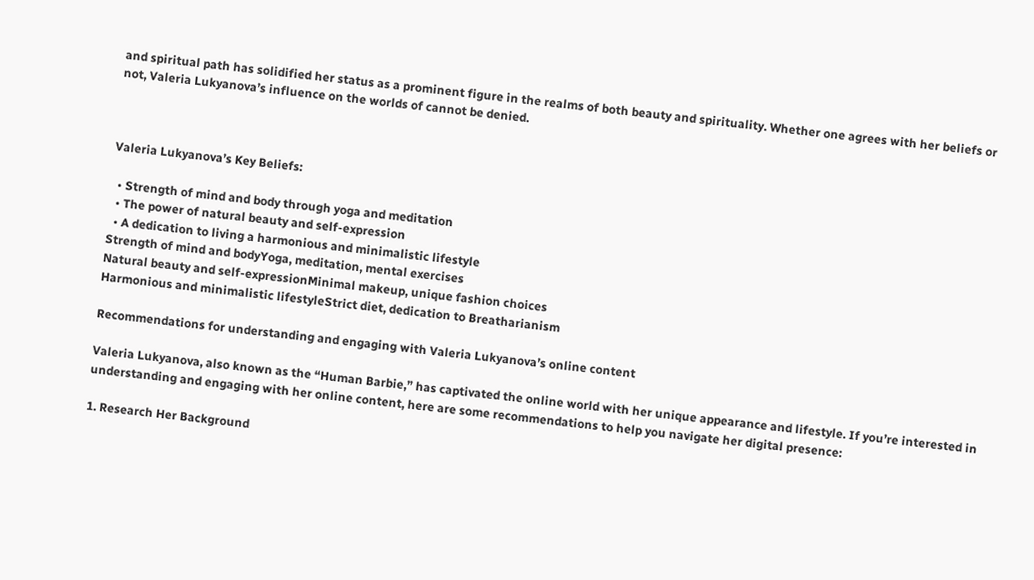and spiritual path has solidified her status as a prominent figure in the realms of both beauty and spirituality. Whether one agrees with her beliefs or not, Valeria Lukyanova’s influence on the worlds of cannot be denied.



Valeria Lukyanova’s Key Beliefs:

  • Strength of mind and body through yoga and meditation
  • The power of natural beauty and self-expression
  • A dedication to living a harmonious and minimalistic lifestyle
Strength of mind and bodyYoga, meditation, mental exercises
Natural beauty and self-expressionMinimal makeup, unique fashion choices
Harmonious and minimalistic lifestyleStrict diet, dedication to Breatharianism

Recommendations for understanding and engaging with Valeria Lukyanova’s online content

Valeria Lukyanova, also known as the “Human Barbie,” has captivated the online world with her unique appearance and lifestyle. If you’re interested in understanding and engaging with her online content, here are some recommendations to help you navigate her digital presence:

1. Research Her Background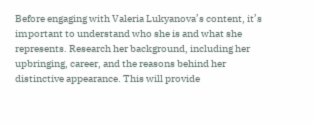Before engaging with Valeria Lukyanova’s content, it’s important to understand who she is and what she represents. Research her background, including her upbringing, career, and the reasons behind her distinctive appearance. This will provide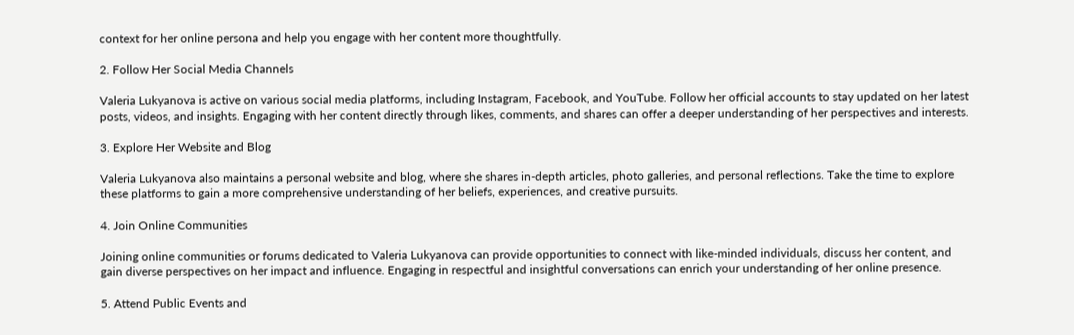context for her online persona and help you engage with her content more thoughtfully.

2. Follow Her Social Media Channels

Valeria Lukyanova is active on various social media platforms, including Instagram, Facebook, and YouTube. Follow her official accounts to stay updated on her latest posts, videos, and insights. Engaging with her content directly through likes, comments, and shares can offer a deeper understanding of her perspectives and interests.

3. Explore Her Website and Blog

Valeria Lukyanova also maintains a personal website and blog, where she shares in-depth articles, photo galleries, and personal reflections. Take the time to explore these platforms to gain a more comprehensive understanding of her beliefs, experiences, and creative pursuits.

4. Join Online Communities

Joining online communities or forums dedicated to Valeria Lukyanova can provide opportunities to connect with like-minded individuals, discuss her content, and gain diverse perspectives on her impact and influence. Engaging in respectful and insightful conversations can enrich your understanding of her online presence.

5. Attend Public Events and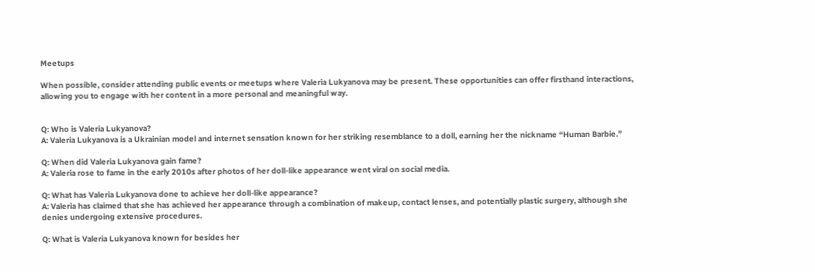Meetups

When possible, consider attending public events or meetups where Valeria Lukyanova may be present. These opportunities can offer firsthand interactions, allowing you to engage with her content in a more personal and meaningful way.


Q: Who is Valeria Lukyanova?
A: Valeria Lukyanova is a Ukrainian model and internet sensation known for her striking resemblance to a doll, earning her the nickname “Human Barbie.”

Q: When did Valeria Lukyanova gain fame?
A: Valeria rose to fame in the early 2010s after photos of her doll-like appearance went viral on social media.

Q: What has Valeria Lukyanova done to achieve her doll-like appearance?
A: Valeria has claimed that she has achieved her appearance through a combination of makeup, contact lenses, and potentially plastic surgery, although she denies undergoing extensive procedures.

Q: What is Valeria Lukyanova known for besides her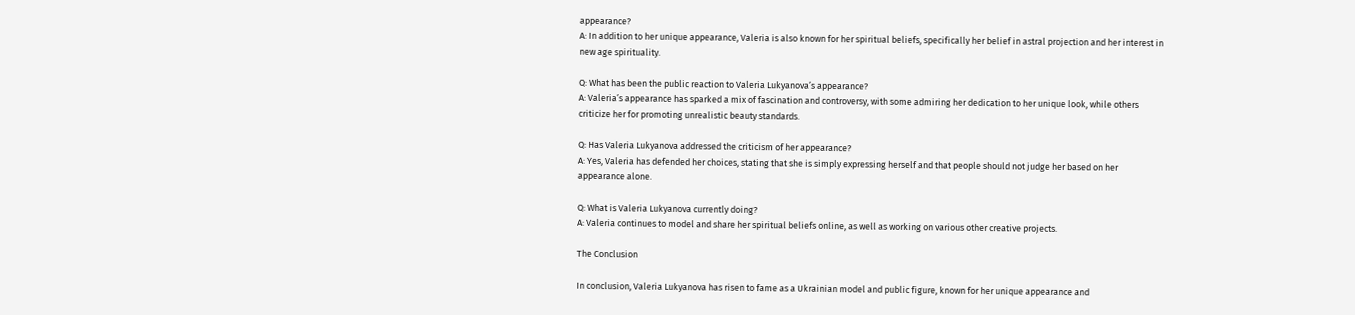appearance?
A: In addition to her unique appearance, Valeria is also known for her spiritual beliefs, specifically her belief in astral projection and her interest in new age spirituality.

Q: What has been the public reaction to Valeria Lukyanova’s appearance?
A: Valeria’s appearance has sparked a mix of fascination and controversy, with some admiring her dedication to her unique look, while others criticize her for promoting unrealistic beauty standards.

Q: Has Valeria Lukyanova addressed the criticism of her appearance?
A: Yes, Valeria has defended her choices, stating that she is simply expressing herself and that people should not judge her based on her appearance alone.

Q: What is Valeria Lukyanova currently doing?
A: Valeria continues to model and share her spiritual beliefs online, as well as working on various other creative projects.

The Conclusion

In conclusion, Valeria Lukyanova has risen to fame as a Ukrainian model and public figure, known for her unique appearance and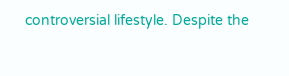controversial lifestyle. Despite the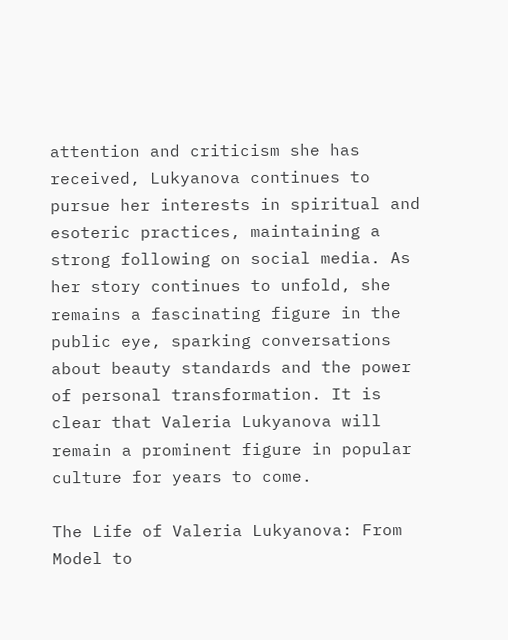attention and criticism she has received, Lukyanova continues to pursue her interests in spiritual and esoteric practices, maintaining a strong following on social media. As her story continues to unfold, she remains a fascinating figure in the public eye, sparking conversations about beauty standards and the power of personal transformation. It is clear that Valeria Lukyanova will remain a prominent figure in popular culture for years to come.

The Life of Valeria Lukyanova: From Model to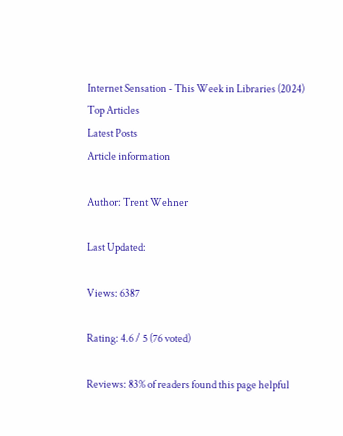Internet Sensation - This Week in Libraries (2024)
Top Articles
Latest Posts
Article information

Author: Trent Wehner

Last Updated:

Views: 6387

Rating: 4.6 / 5 (76 voted)

Reviews: 83% of readers found this page helpful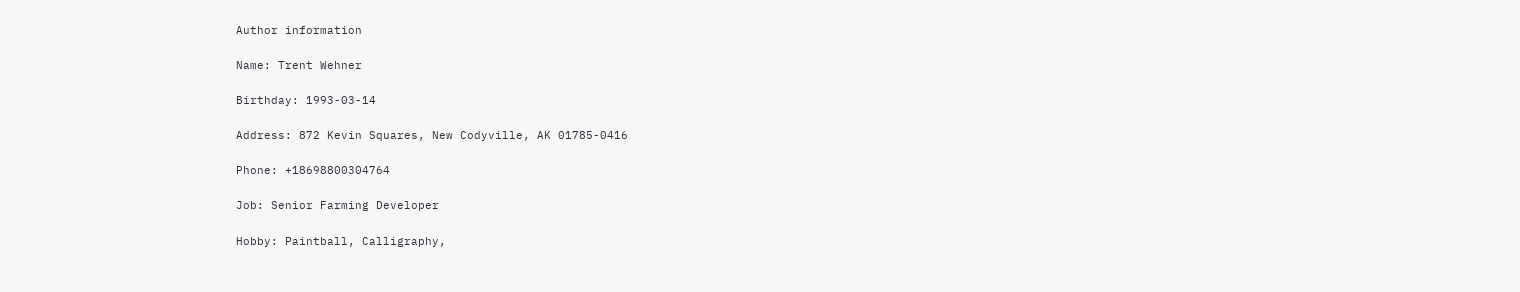Author information

Name: Trent Wehner

Birthday: 1993-03-14

Address: 872 Kevin Squares, New Codyville, AK 01785-0416

Phone: +18698800304764

Job: Senior Farming Developer

Hobby: Paintball, Calligraphy,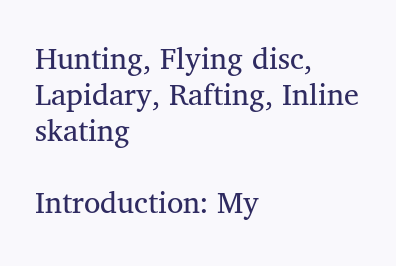Hunting, Flying disc, Lapidary, Rafting, Inline skating

Introduction: My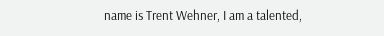name is Trent Wehner, I am a talented,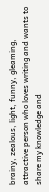brainy, zealous, light, funny, gleaming, attractive person who loves writing and wants to share my knowledge and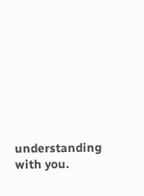understanding with you.